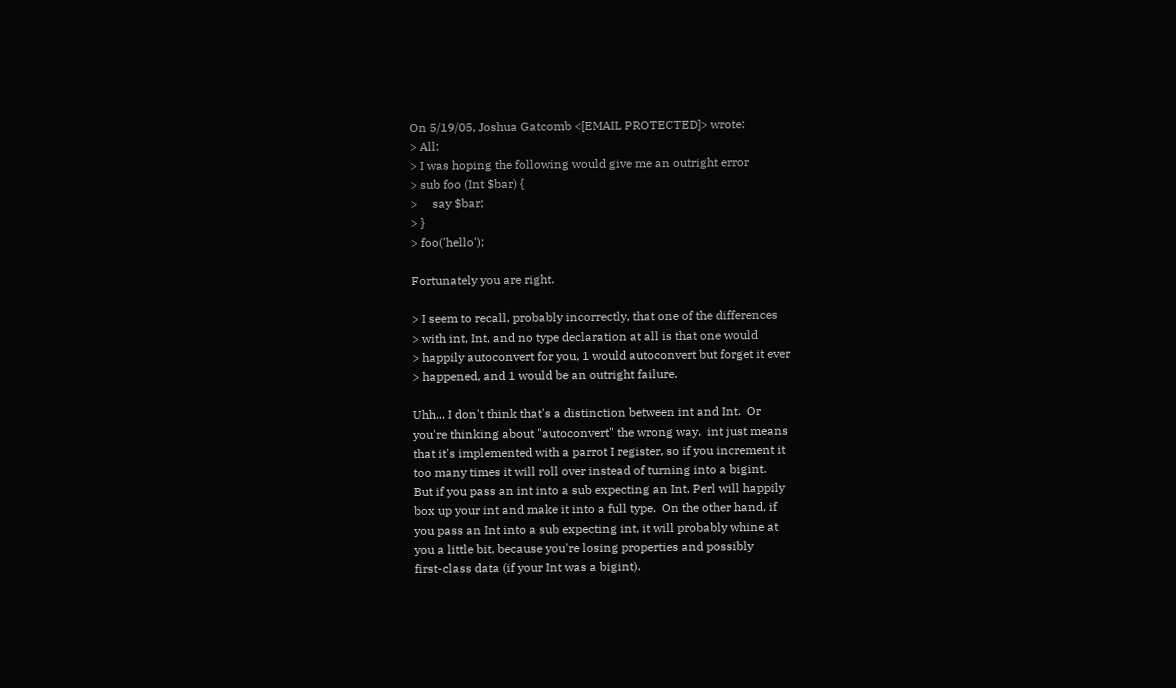On 5/19/05, Joshua Gatcomb <[EMAIL PROTECTED]> wrote:
> All:
> I was hoping the following would give me an outright error
> sub foo (Int $bar) {
>     say $bar;
> }
> foo('hello');

Fortunately you are right.

> I seem to recall, probably incorrectly, that one of the differences
> with int, Int, and no type declaration at all is that one would
> happily autoconvert for you, 1 would autoconvert but forget it ever
> happened, and 1 would be an outright failure.

Uhh... I don't think that's a distinction between int and Int.  Or
you're thinking about "autoconvert" the wrong way.  int just means
that it's implemented with a parrot I register, so if you increment it
too many times it will roll over instead of turning into a bigint.
But if you pass an int into a sub expecting an Int, Perl will happily
box up your int and make it into a full type.  On the other hand, if
you pass an Int into a sub expecting int, it will probably whine at
you a little bit, because you're losing properties and possibly
first-class data (if your Int was a bigint).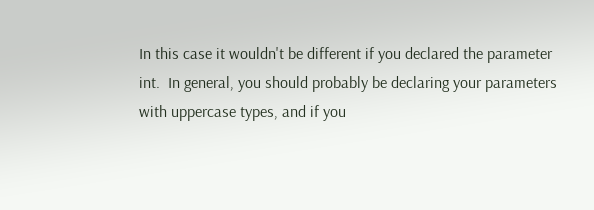In this case it wouldn't be different if you declared the parameter
int.  In general, you should probably be declaring your parameters
with uppercase types, and if you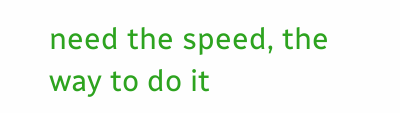need the speed, the way to do it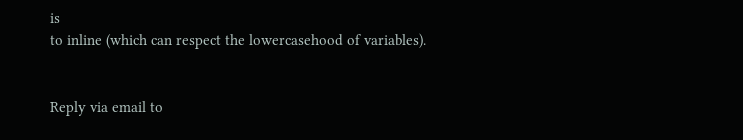is
to inline (which can respect the lowercasehood of variables).


Reply via email to